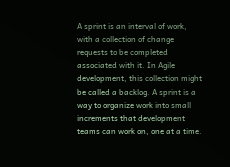A sprint is an interval of work, with a collection of change requests to be completed associated with it. In Agile development, this collection might be called a backlog. A sprint is a way to organize work into small increments that development teams can work on, one at a time.